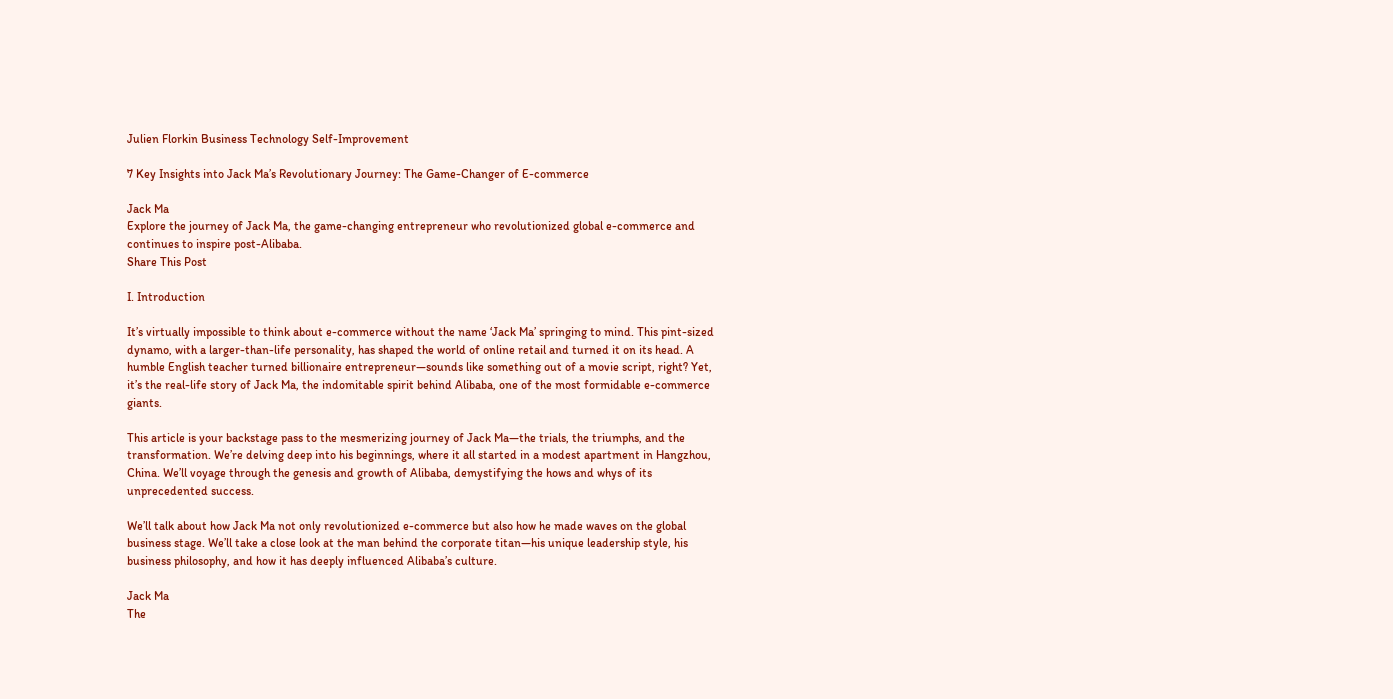Julien Florkin Business Technology Self-Improvement

7 Key Insights into Jack Ma’s Revolutionary Journey: The Game-Changer of E-commerce

Jack Ma
Explore the journey of Jack Ma, the game-changing entrepreneur who revolutionized global e-commerce and continues to inspire post-Alibaba.
Share This Post

I. Introduction

It’s virtually impossible to think about e-commerce without the name ‘Jack Ma’ springing to mind. This pint-sized dynamo, with a larger-than-life personality, has shaped the world of online retail and turned it on its head. A humble English teacher turned billionaire entrepreneur—sounds like something out of a movie script, right? Yet, it’s the real-life story of Jack Ma, the indomitable spirit behind Alibaba, one of the most formidable e-commerce giants.

This article is your backstage pass to the mesmerizing journey of Jack Ma—the trials, the triumphs, and the transformation. We’re delving deep into his beginnings, where it all started in a modest apartment in Hangzhou, China. We’ll voyage through the genesis and growth of Alibaba, demystifying the hows and whys of its unprecedented success.

We’ll talk about how Jack Ma not only revolutionized e-commerce but also how he made waves on the global business stage. We’ll take a close look at the man behind the corporate titan—his unique leadership style, his business philosophy, and how it has deeply influenced Alibaba’s culture.

Jack Ma
The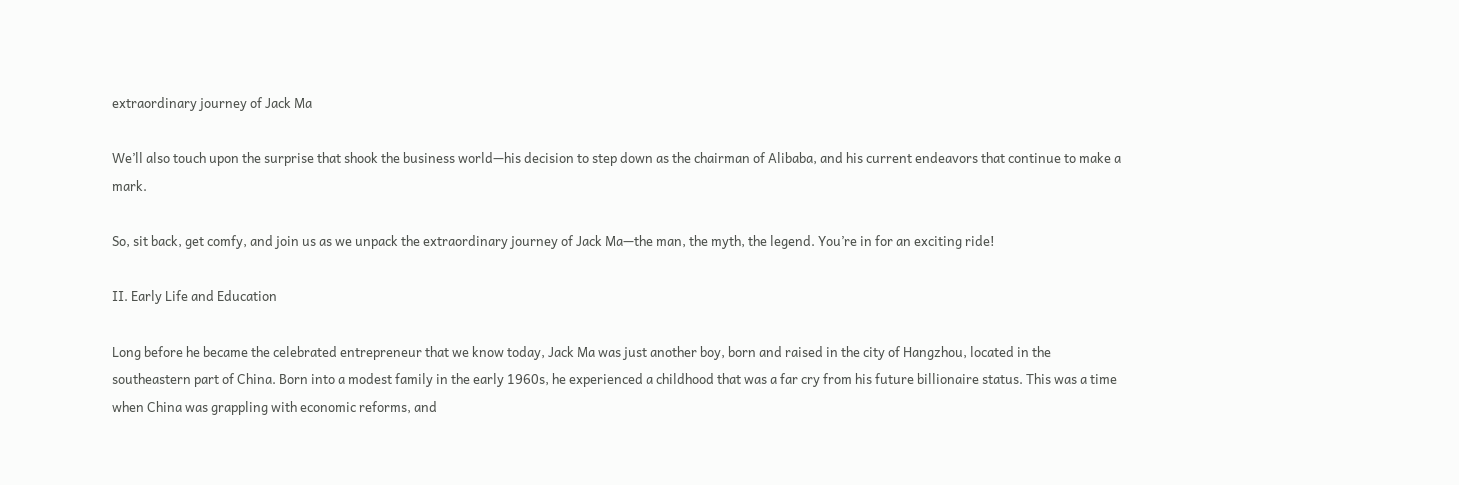extraordinary journey of Jack Ma

We’ll also touch upon the surprise that shook the business world—his decision to step down as the chairman of Alibaba, and his current endeavors that continue to make a mark.

So, sit back, get comfy, and join us as we unpack the extraordinary journey of Jack Ma—the man, the myth, the legend. You’re in for an exciting ride!

II. Early Life and Education

Long before he became the celebrated entrepreneur that we know today, Jack Ma was just another boy, born and raised in the city of Hangzhou, located in the southeastern part of China. Born into a modest family in the early 1960s, he experienced a childhood that was a far cry from his future billionaire status. This was a time when China was grappling with economic reforms, and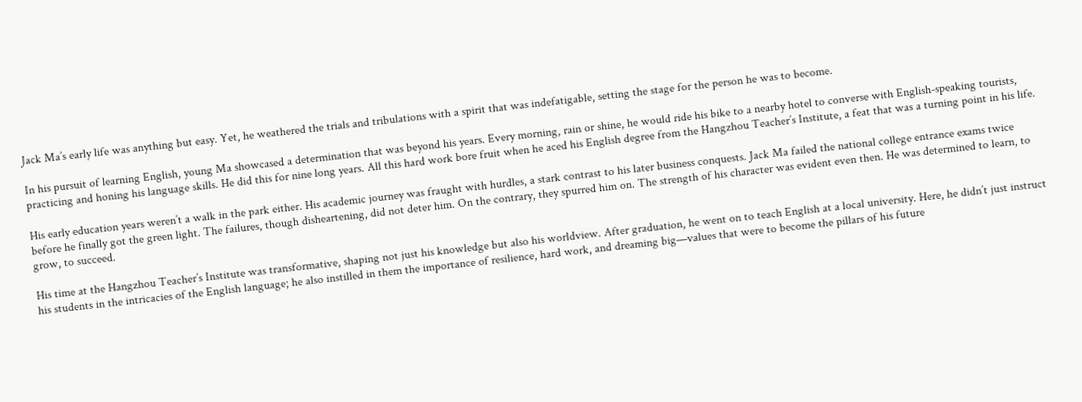Jack Ma’s early life was anything but easy. Yet, he weathered the trials and tribulations with a spirit that was indefatigable, setting the stage for the person he was to become.

In his pursuit of learning English, young Ma showcased a determination that was beyond his years. Every morning, rain or shine, he would ride his bike to a nearby hotel to converse with English-speaking tourists, practicing and honing his language skills. He did this for nine long years. All this hard work bore fruit when he aced his English degree from the Hangzhou Teacher’s Institute, a feat that was a turning point in his life.

His early education years weren’t a walk in the park either. His academic journey was fraught with hurdles, a stark contrast to his later business conquests. Jack Ma failed the national college entrance exams twice before he finally got the green light. The failures, though disheartening, did not deter him. On the contrary, they spurred him on. The strength of his character was evident even then. He was determined to learn, to grow, to succeed.

His time at the Hangzhou Teacher’s Institute was transformative, shaping not just his knowledge but also his worldview. After graduation, he went on to teach English at a local university. Here, he didn’t just instruct his students in the intricacies of the English language; he also instilled in them the importance of resilience, hard work, and dreaming big—values that were to become the pillars of his future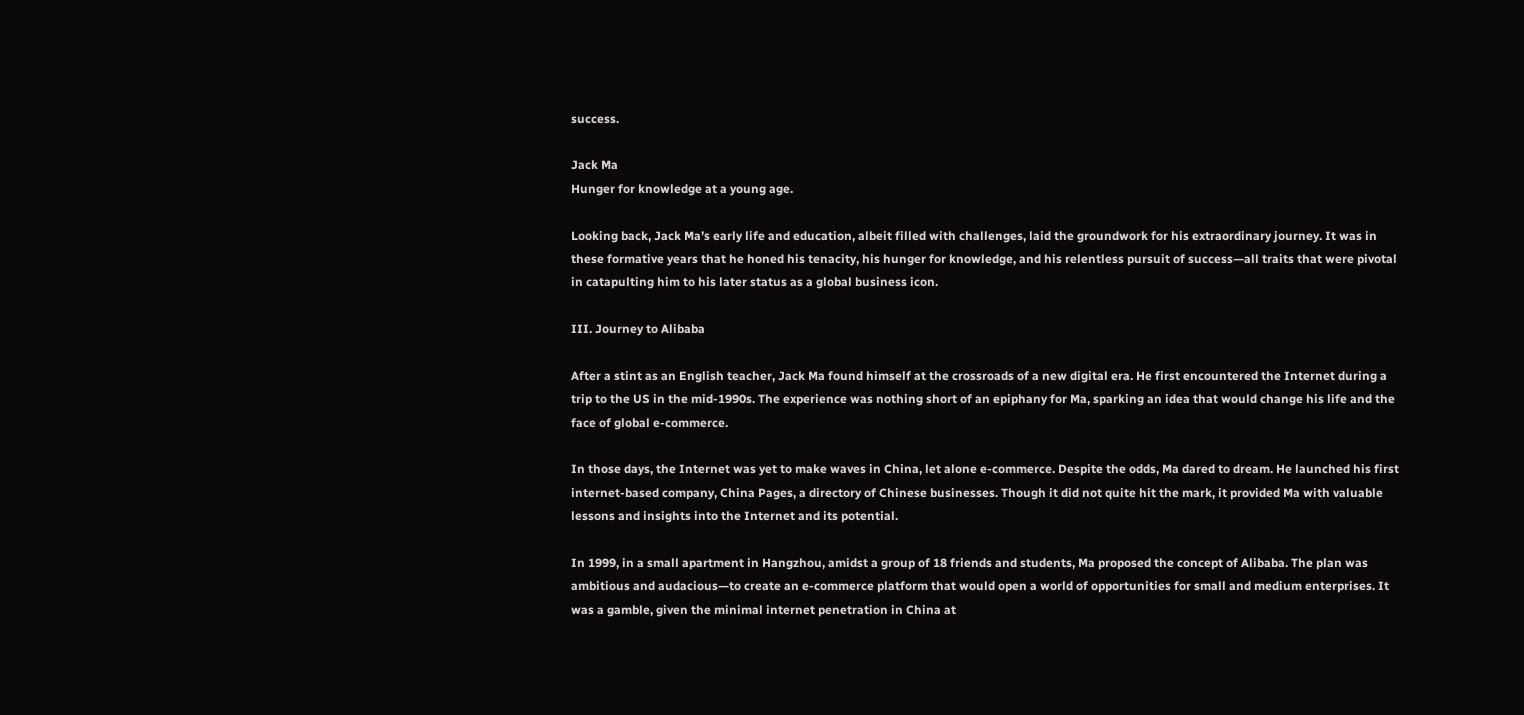success.

Jack Ma
Hunger for knowledge at a young age.

Looking back, Jack Ma’s early life and education, albeit filled with challenges, laid the groundwork for his extraordinary journey. It was in these formative years that he honed his tenacity, his hunger for knowledge, and his relentless pursuit of success—all traits that were pivotal in catapulting him to his later status as a global business icon.

III. Journey to Alibaba

After a stint as an English teacher, Jack Ma found himself at the crossroads of a new digital era. He first encountered the Internet during a trip to the US in the mid-1990s. The experience was nothing short of an epiphany for Ma, sparking an idea that would change his life and the face of global e-commerce.

In those days, the Internet was yet to make waves in China, let alone e-commerce. Despite the odds, Ma dared to dream. He launched his first internet-based company, China Pages, a directory of Chinese businesses. Though it did not quite hit the mark, it provided Ma with valuable lessons and insights into the Internet and its potential.

In 1999, in a small apartment in Hangzhou, amidst a group of 18 friends and students, Ma proposed the concept of Alibaba. The plan was ambitious and audacious—to create an e-commerce platform that would open a world of opportunities for small and medium enterprises. It was a gamble, given the minimal internet penetration in China at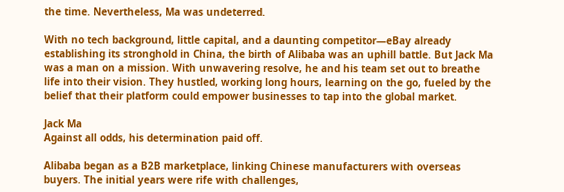the time. Nevertheless, Ma was undeterred.

With no tech background, little capital, and a daunting competitor—eBay already establishing its stronghold in China, the birth of Alibaba was an uphill battle. But Jack Ma was a man on a mission. With unwavering resolve, he and his team set out to breathe life into their vision. They hustled, working long hours, learning on the go, fueled by the belief that their platform could empower businesses to tap into the global market.

Jack Ma
Against all odds, his determination paid off.

Alibaba began as a B2B marketplace, linking Chinese manufacturers with overseas buyers. The initial years were rife with challenges,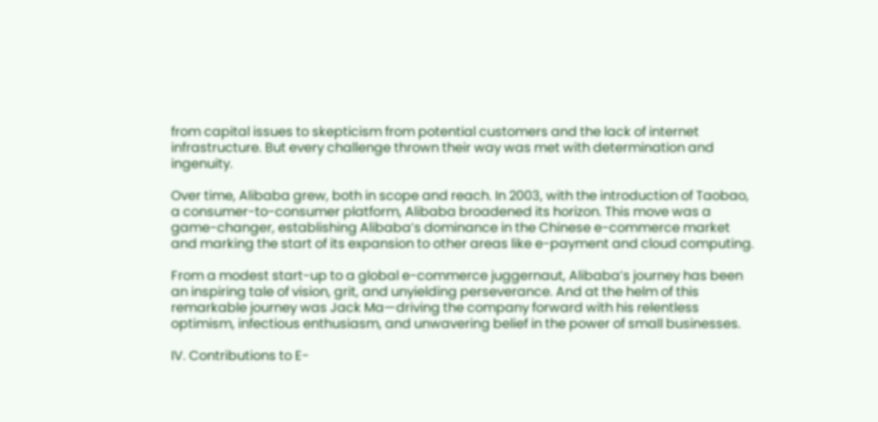from capital issues to skepticism from potential customers and the lack of internet infrastructure. But every challenge thrown their way was met with determination and ingenuity.

Over time, Alibaba grew, both in scope and reach. In 2003, with the introduction of Taobao, a consumer-to-consumer platform, Alibaba broadened its horizon. This move was a game-changer, establishing Alibaba’s dominance in the Chinese e-commerce market and marking the start of its expansion to other areas like e-payment and cloud computing.

From a modest start-up to a global e-commerce juggernaut, Alibaba’s journey has been an inspiring tale of vision, grit, and unyielding perseverance. And at the helm of this remarkable journey was Jack Ma—driving the company forward with his relentless optimism, infectious enthusiasm, and unwavering belief in the power of small businesses.

IV. Contributions to E-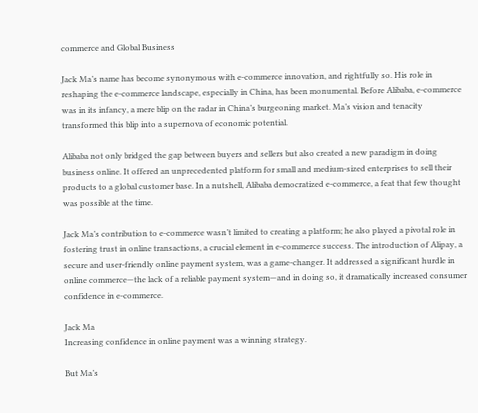commerce and Global Business

Jack Ma’s name has become synonymous with e-commerce innovation, and rightfully so. His role in reshaping the e-commerce landscape, especially in China, has been monumental. Before Alibaba, e-commerce was in its infancy, a mere blip on the radar in China’s burgeoning market. Ma’s vision and tenacity transformed this blip into a supernova of economic potential.

Alibaba not only bridged the gap between buyers and sellers but also created a new paradigm in doing business online. It offered an unprecedented platform for small and medium-sized enterprises to sell their products to a global customer base. In a nutshell, Alibaba democratized e-commerce, a feat that few thought was possible at the time.

Jack Ma’s contribution to e-commerce wasn’t limited to creating a platform; he also played a pivotal role in fostering trust in online transactions, a crucial element in e-commerce success. The introduction of Alipay, a secure and user-friendly online payment system, was a game-changer. It addressed a significant hurdle in online commerce—the lack of a reliable payment system—and in doing so, it dramatically increased consumer confidence in e-commerce.

Jack Ma
Increasing confidence in online payment was a winning strategy.

But Ma’s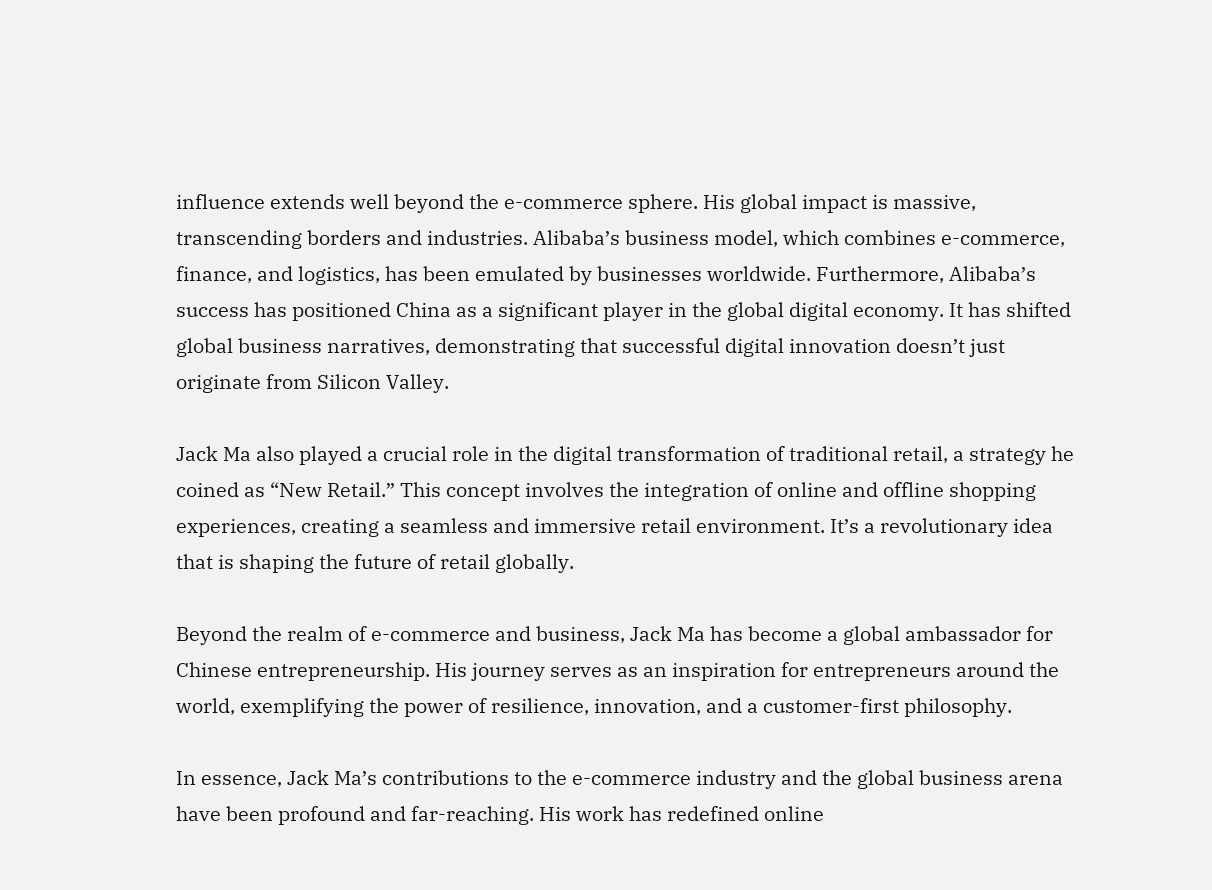influence extends well beyond the e-commerce sphere. His global impact is massive, transcending borders and industries. Alibaba’s business model, which combines e-commerce, finance, and logistics, has been emulated by businesses worldwide. Furthermore, Alibaba’s success has positioned China as a significant player in the global digital economy. It has shifted global business narratives, demonstrating that successful digital innovation doesn’t just originate from Silicon Valley.

Jack Ma also played a crucial role in the digital transformation of traditional retail, a strategy he coined as “New Retail.” This concept involves the integration of online and offline shopping experiences, creating a seamless and immersive retail environment. It’s a revolutionary idea that is shaping the future of retail globally.

Beyond the realm of e-commerce and business, Jack Ma has become a global ambassador for Chinese entrepreneurship. His journey serves as an inspiration for entrepreneurs around the world, exemplifying the power of resilience, innovation, and a customer-first philosophy.

In essence, Jack Ma’s contributions to the e-commerce industry and the global business arena have been profound and far-reaching. His work has redefined online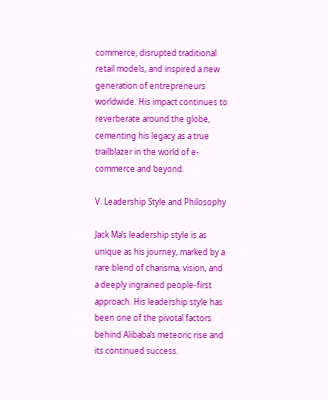commerce, disrupted traditional retail models, and inspired a new generation of entrepreneurs worldwide. His impact continues to reverberate around the globe, cementing his legacy as a true trailblazer in the world of e-commerce and beyond.

V. Leadership Style and Philosophy

Jack Ma’s leadership style is as unique as his journey, marked by a rare blend of charisma, vision, and a deeply ingrained people-first approach. His leadership style has been one of the pivotal factors behind Alibaba’s meteoric rise and its continued success.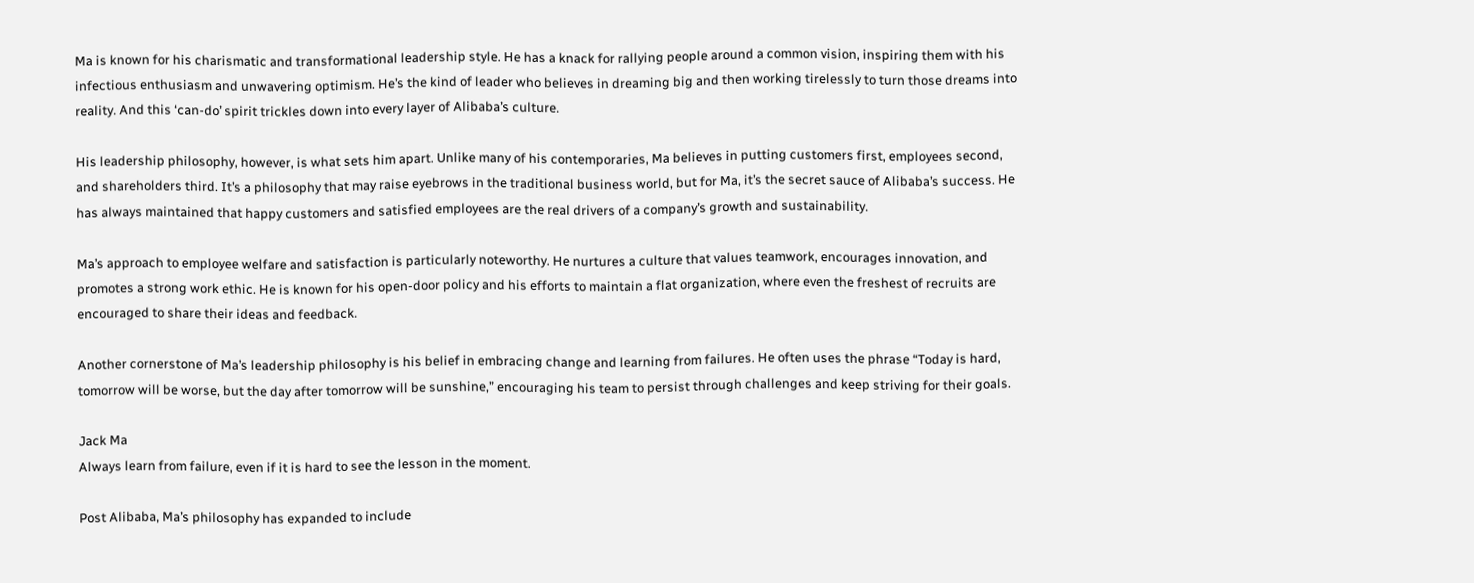Ma is known for his charismatic and transformational leadership style. He has a knack for rallying people around a common vision, inspiring them with his infectious enthusiasm and unwavering optimism. He’s the kind of leader who believes in dreaming big and then working tirelessly to turn those dreams into reality. And this ‘can-do’ spirit trickles down into every layer of Alibaba’s culture.

His leadership philosophy, however, is what sets him apart. Unlike many of his contemporaries, Ma believes in putting customers first, employees second, and shareholders third. It’s a philosophy that may raise eyebrows in the traditional business world, but for Ma, it’s the secret sauce of Alibaba’s success. He has always maintained that happy customers and satisfied employees are the real drivers of a company’s growth and sustainability.

Ma’s approach to employee welfare and satisfaction is particularly noteworthy. He nurtures a culture that values teamwork, encourages innovation, and promotes a strong work ethic. He is known for his open-door policy and his efforts to maintain a flat organization, where even the freshest of recruits are encouraged to share their ideas and feedback.

Another cornerstone of Ma’s leadership philosophy is his belief in embracing change and learning from failures. He often uses the phrase “Today is hard, tomorrow will be worse, but the day after tomorrow will be sunshine,” encouraging his team to persist through challenges and keep striving for their goals.

Jack Ma
Always learn from failure, even if it is hard to see the lesson in the moment.

Post Alibaba, Ma’s philosophy has expanded to include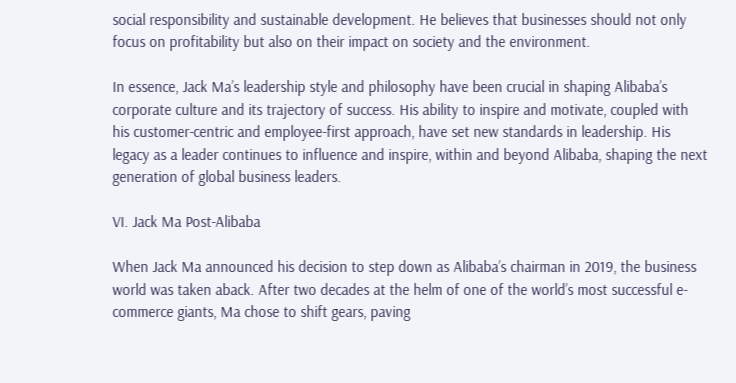social responsibility and sustainable development. He believes that businesses should not only focus on profitability but also on their impact on society and the environment.

In essence, Jack Ma’s leadership style and philosophy have been crucial in shaping Alibaba’s corporate culture and its trajectory of success. His ability to inspire and motivate, coupled with his customer-centric and employee-first approach, have set new standards in leadership. His legacy as a leader continues to influence and inspire, within and beyond Alibaba, shaping the next generation of global business leaders.

VI. Jack Ma Post-Alibaba

When Jack Ma announced his decision to step down as Alibaba’s chairman in 2019, the business world was taken aback. After two decades at the helm of one of the world’s most successful e-commerce giants, Ma chose to shift gears, paving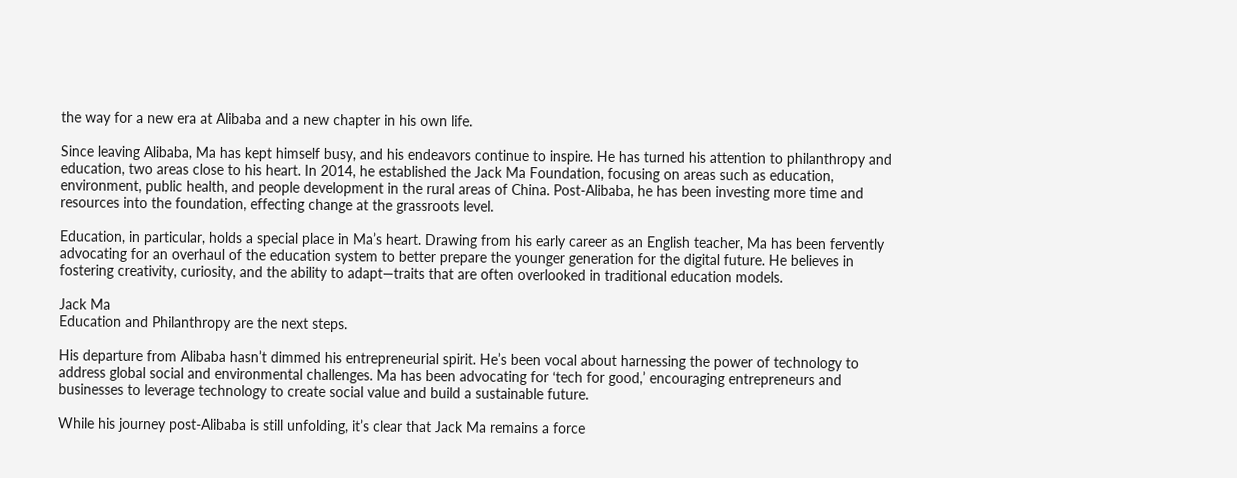the way for a new era at Alibaba and a new chapter in his own life.

Since leaving Alibaba, Ma has kept himself busy, and his endeavors continue to inspire. He has turned his attention to philanthropy and education, two areas close to his heart. In 2014, he established the Jack Ma Foundation, focusing on areas such as education, environment, public health, and people development in the rural areas of China. Post-Alibaba, he has been investing more time and resources into the foundation, effecting change at the grassroots level.

Education, in particular, holds a special place in Ma’s heart. Drawing from his early career as an English teacher, Ma has been fervently advocating for an overhaul of the education system to better prepare the younger generation for the digital future. He believes in fostering creativity, curiosity, and the ability to adapt—traits that are often overlooked in traditional education models.

Jack Ma
Education and Philanthropy are the next steps.

His departure from Alibaba hasn’t dimmed his entrepreneurial spirit. He’s been vocal about harnessing the power of technology to address global social and environmental challenges. Ma has been advocating for ‘tech for good,’ encouraging entrepreneurs and businesses to leverage technology to create social value and build a sustainable future.

While his journey post-Alibaba is still unfolding, it’s clear that Jack Ma remains a force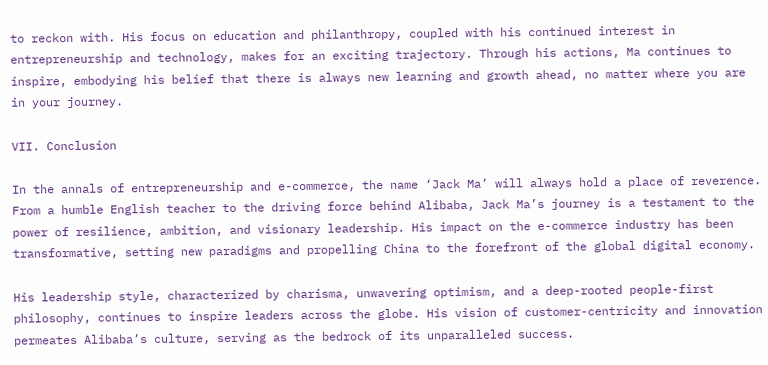to reckon with. His focus on education and philanthropy, coupled with his continued interest in entrepreneurship and technology, makes for an exciting trajectory. Through his actions, Ma continues to inspire, embodying his belief that there is always new learning and growth ahead, no matter where you are in your journey.

VII. Conclusion

In the annals of entrepreneurship and e-commerce, the name ‘Jack Ma’ will always hold a place of reverence. From a humble English teacher to the driving force behind Alibaba, Jack Ma’s journey is a testament to the power of resilience, ambition, and visionary leadership. His impact on the e-commerce industry has been transformative, setting new paradigms and propelling China to the forefront of the global digital economy.

His leadership style, characterized by charisma, unwavering optimism, and a deep-rooted people-first philosophy, continues to inspire leaders across the globe. His vision of customer-centricity and innovation permeates Alibaba’s culture, serving as the bedrock of its unparalleled success.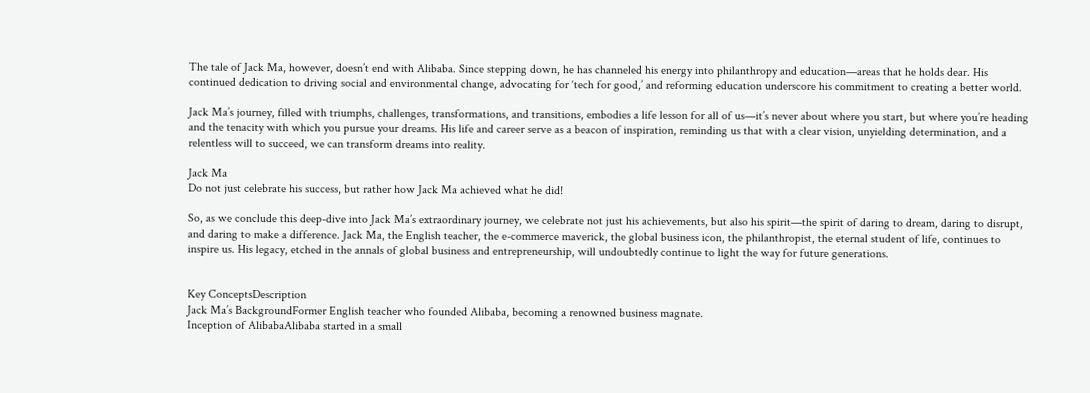The tale of Jack Ma, however, doesn’t end with Alibaba. Since stepping down, he has channeled his energy into philanthropy and education—areas that he holds dear. His continued dedication to driving social and environmental change, advocating for ‘tech for good,’ and reforming education underscore his commitment to creating a better world.

Jack Ma’s journey, filled with triumphs, challenges, transformations, and transitions, embodies a life lesson for all of us—it’s never about where you start, but where you’re heading and the tenacity with which you pursue your dreams. His life and career serve as a beacon of inspiration, reminding us that with a clear vision, unyielding determination, and a relentless will to succeed, we can transform dreams into reality.

Jack Ma
Do not just celebrate his success, but rather how Jack Ma achieved what he did!

So, as we conclude this deep-dive into Jack Ma’s extraordinary journey, we celebrate not just his achievements, but also his spirit—the spirit of daring to dream, daring to disrupt, and daring to make a difference. Jack Ma, the English teacher, the e-commerce maverick, the global business icon, the philanthropist, the eternal student of life, continues to inspire us. His legacy, etched in the annals of global business and entrepreneurship, will undoubtedly continue to light the way for future generations.


Key ConceptsDescription
Jack Ma’s BackgroundFormer English teacher who founded Alibaba, becoming a renowned business magnate.
Inception of AlibabaAlibaba started in a small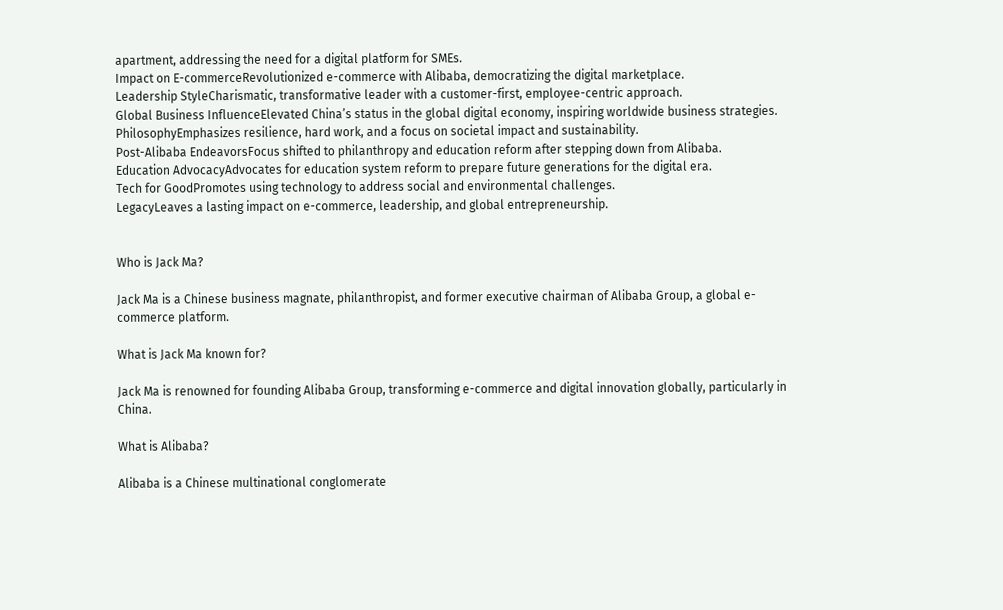apartment, addressing the need for a digital platform for SMEs.
Impact on E-commerceRevolutionized e-commerce with Alibaba, democratizing the digital marketplace.
Leadership StyleCharismatic, transformative leader with a customer-first, employee-centric approach.
Global Business InfluenceElevated China’s status in the global digital economy, inspiring worldwide business strategies.
PhilosophyEmphasizes resilience, hard work, and a focus on societal impact and sustainability.
Post-Alibaba EndeavorsFocus shifted to philanthropy and education reform after stepping down from Alibaba.
Education AdvocacyAdvocates for education system reform to prepare future generations for the digital era.
Tech for GoodPromotes using technology to address social and environmental challenges.
LegacyLeaves a lasting impact on e-commerce, leadership, and global entrepreneurship.


Who is Jack Ma?

Jack Ma is a Chinese business magnate, philanthropist, and former executive chairman of Alibaba Group, a global e-commerce platform.

What is Jack Ma known for?

Jack Ma is renowned for founding Alibaba Group, transforming e-commerce and digital innovation globally, particularly in China.

What is Alibaba?

Alibaba is a Chinese multinational conglomerate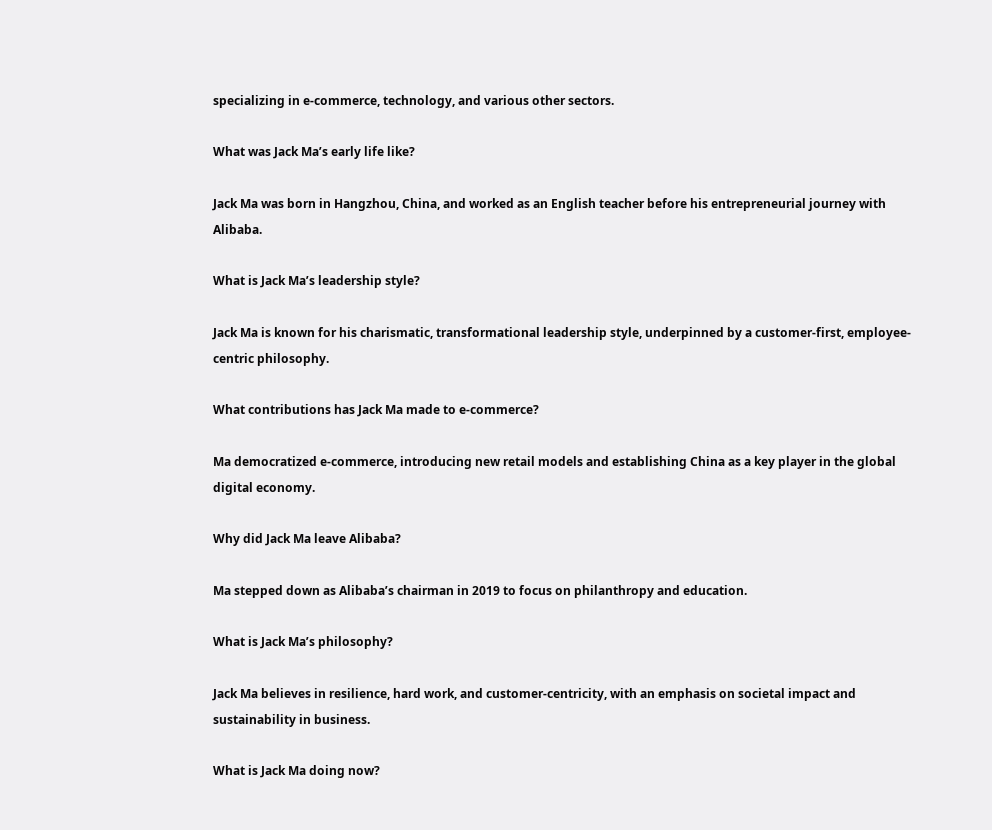specializing in e-commerce, technology, and various other sectors.

What was Jack Ma’s early life like?

Jack Ma was born in Hangzhou, China, and worked as an English teacher before his entrepreneurial journey with Alibaba.

What is Jack Ma’s leadership style?

Jack Ma is known for his charismatic, transformational leadership style, underpinned by a customer-first, employee-centric philosophy.

What contributions has Jack Ma made to e-commerce?

Ma democratized e-commerce, introducing new retail models and establishing China as a key player in the global digital economy.

Why did Jack Ma leave Alibaba?

Ma stepped down as Alibaba’s chairman in 2019 to focus on philanthropy and education.

What is Jack Ma’s philosophy?

Jack Ma believes in resilience, hard work, and customer-centricity, with an emphasis on societal impact and sustainability in business.

What is Jack Ma doing now?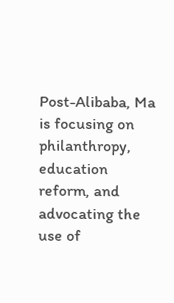Post-Alibaba, Ma is focusing on philanthropy, education reform, and advocating the use of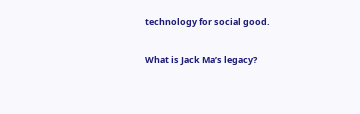technology for social good.

What is Jack Ma’s legacy?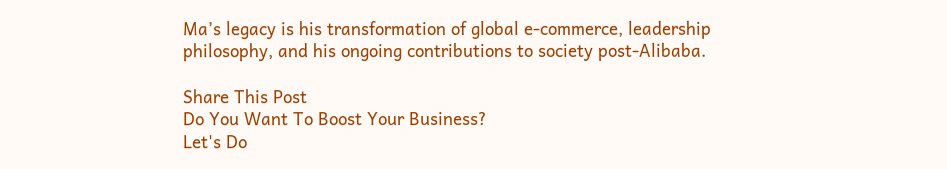Ma’s legacy is his transformation of global e-commerce, leadership philosophy, and his ongoing contributions to society post-Alibaba.

Share This Post
Do You Want To Boost Your Business?
Let's Do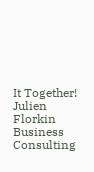It Together!
Julien Florkin Business Consulting